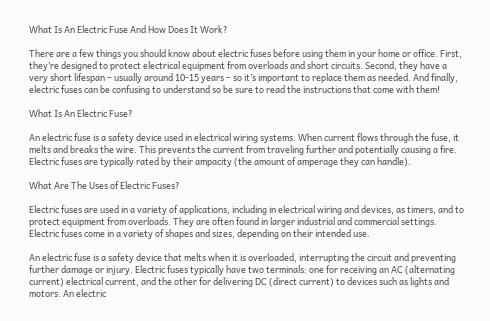What Is An Electric Fuse And How Does It Work?

There are a few things you should know about electric fuses before using them in your home or office. First, they’re designed to protect electrical equipment from overloads and short circuits. Second, they have a very short lifespan – usually around 10-15 years – so it’s important to replace them as needed. And finally, electric fuses can be confusing to understand so be sure to read the instructions that come with them!

What Is An Electric Fuse?

An electric fuse is a safety device used in electrical wiring systems. When current flows through the fuse, it melts and breaks the wire. This prevents the current from traveling further and potentially causing a fire. Electric fuses are typically rated by their ampacity (the amount of amperage they can handle).

What Are The Uses of Electric Fuses?

Electric fuses are used in a variety of applications, including in electrical wiring and devices, as timers, and to protect equipment from overloads. They are often found in larger industrial and commercial settings. Electric fuses come in a variety of shapes and sizes, depending on their intended use.

An electric fuse is a safety device that melts when it is overloaded, interrupting the circuit and preventing further damage or injury. Electric fuses typically have two terminals: one for receiving an AC (alternating current) electrical current, and the other for delivering DC (direct current) to devices such as lights and motors. An electric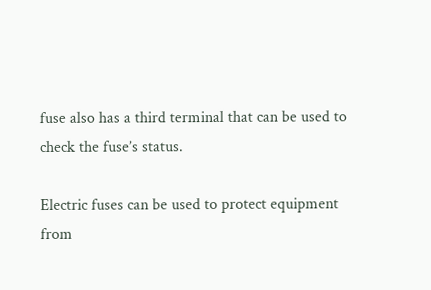fuse also has a third terminal that can be used to check the fuse’s status.

Electric fuses can be used to protect equipment from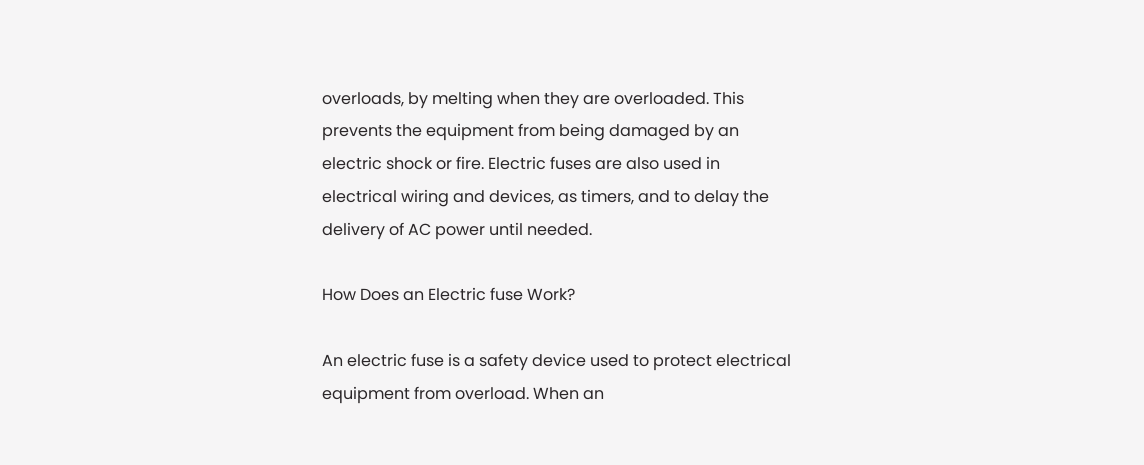overloads, by melting when they are overloaded. This prevents the equipment from being damaged by an electric shock or fire. Electric fuses are also used in electrical wiring and devices, as timers, and to delay the delivery of AC power until needed.

How Does an Electric fuse Work?

An electric fuse is a safety device used to protect electrical equipment from overload. When an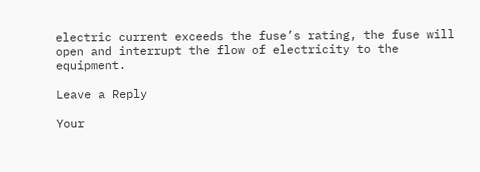electric current exceeds the fuse’s rating, the fuse will open and interrupt the flow of electricity to the equipment.

Leave a Reply

Your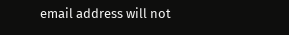email address will not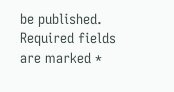be published. Required fields are marked *